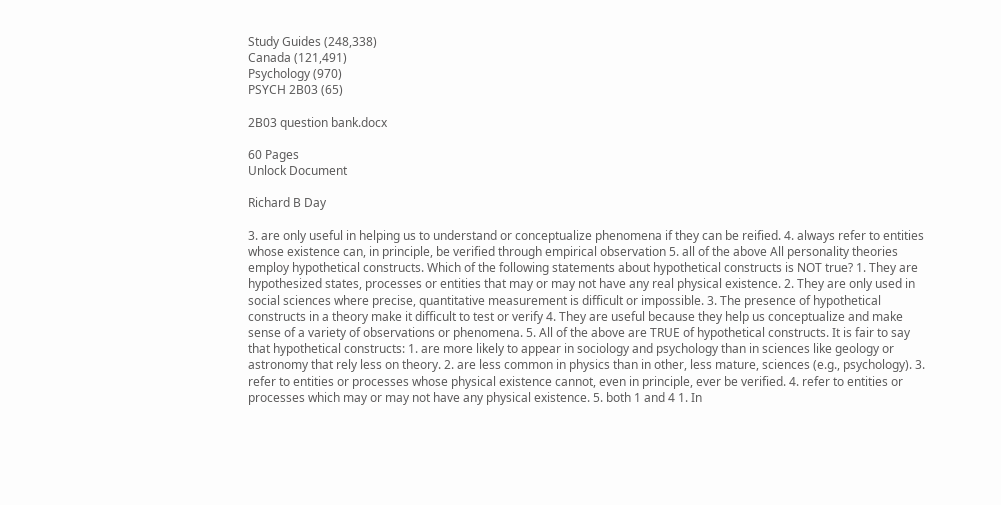Study Guides (248,338)
Canada (121,491)
Psychology (970)
PSYCH 2B03 (65)

2B03 question bank.docx

60 Pages
Unlock Document

Richard B Day

3. are only useful in helping us to understand or conceptualize phenomena if they can be reified. 4. always refer to entities whose existence can, in principle, be verified through empirical observation 5. all of the above All personality theories employ hypothetical constructs. Which of the following statements about hypothetical constructs is NOT true? 1. They are hypothesized states, processes or entities that may or may not have any real physical existence. 2. They are only used in social sciences where precise, quantitative measurement is difficult or impossible. 3. The presence of hypothetical constructs in a theory make it difficult to test or verify 4. They are useful because they help us conceptualize and make sense of a variety of observations or phenomena. 5. All of the above are TRUE of hypothetical constructs. It is fair to say that hypothetical constructs: 1. are more likely to appear in sociology and psychology than in sciences like geology or astronomy that rely less on theory. 2. are less common in physics than in other, less mature, sciences (e.g., psychology). 3. refer to entities or processes whose physical existence cannot, even in principle, ever be verified. 4. refer to entities or processes which may or may not have any physical existence. 5. both 1 and 4 1. In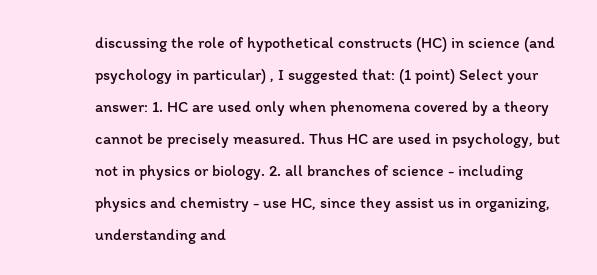discussing the role of hypothetical constructs (HC) in science (and psychology in particular) , I suggested that: (1 point) Select your answer: 1. HC are used only when phenomena covered by a theory cannot be precisely measured. Thus HC are used in psychology, but not in physics or biology. 2. all branches of science - including physics and chemistry - use HC, since they assist us in organizing, understanding and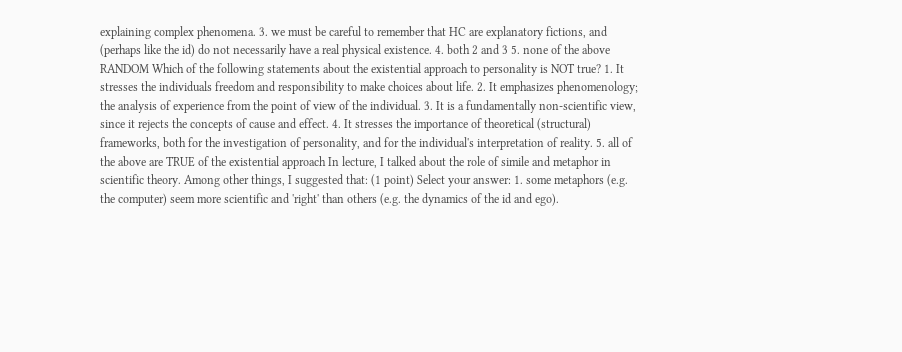explaining complex phenomena. 3. we must be careful to remember that HC are explanatory fictions, and (perhaps like the id) do not necessarily have a real physical existence. 4. both 2 and 3 5. none of the above RANDOM Which of the following statements about the existential approach to personality is NOT true? 1. It stresses the individuals freedom and responsibility to make choices about life. 2. It emphasizes phenomenology; the analysis of experience from the point of view of the individual. 3. It is a fundamentally non-scientific view, since it rejects the concepts of cause and effect. 4. It stresses the importance of theoretical (structural) frameworks, both for the investigation of personality, and for the individual's interpretation of reality. 5. all of the above are TRUE of the existential approach In lecture, I talked about the role of simile and metaphor in scientific theory. Among other things, I suggested that: (1 point) Select your answer: 1. some metaphors (e.g. the computer) seem more scientific and 'right' than others (e.g. the dynamics of the id and ego).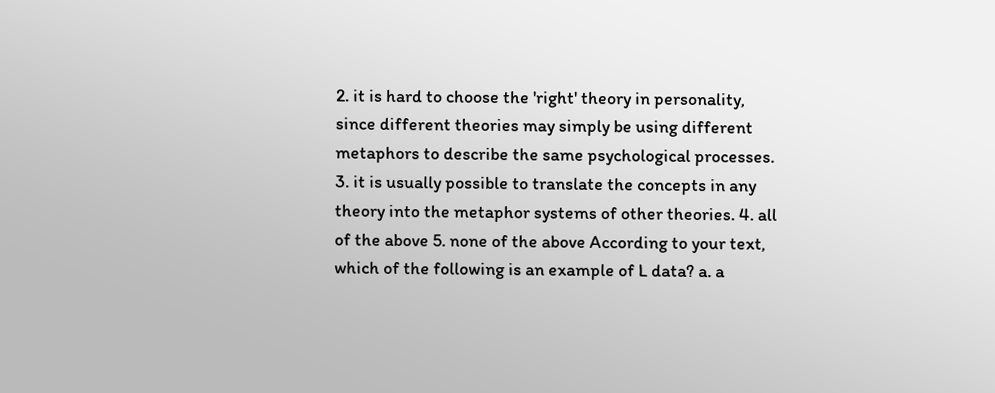2. it is hard to choose the 'right' theory in personality, since different theories may simply be using different metaphors to describe the same psychological processes. 3. it is usually possible to translate the concepts in any theory into the metaphor systems of other theories. 4. all of the above 5. none of the above According to your text, which of the following is an example of L data? a. a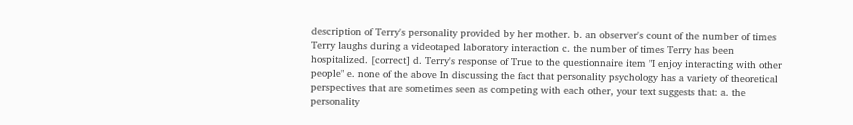description of Terry's personality provided by her mother. b. an observer's count of the number of times Terry laughs during a videotaped laboratory interaction c. the number of times Terry has been hospitalized. [correct] d. Terry's response of True to the questionnaire item "I enjoy interacting with other people" e. none of the above In discussing the fact that personality psychology has a variety of theoretical perspectives that are sometimes seen as competing with each other, your text suggests that: a. the personality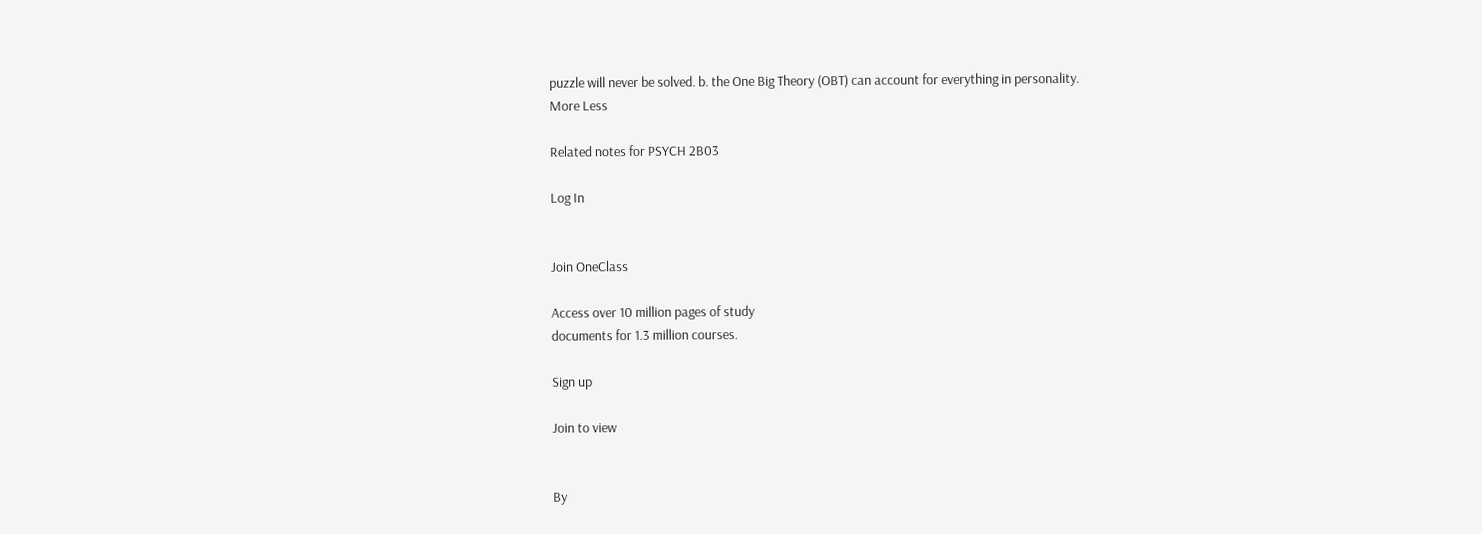puzzle will never be solved. b. the One Big Theory (OBT) can account for everything in personality.
More Less

Related notes for PSYCH 2B03

Log In


Join OneClass

Access over 10 million pages of study
documents for 1.3 million courses.

Sign up

Join to view


By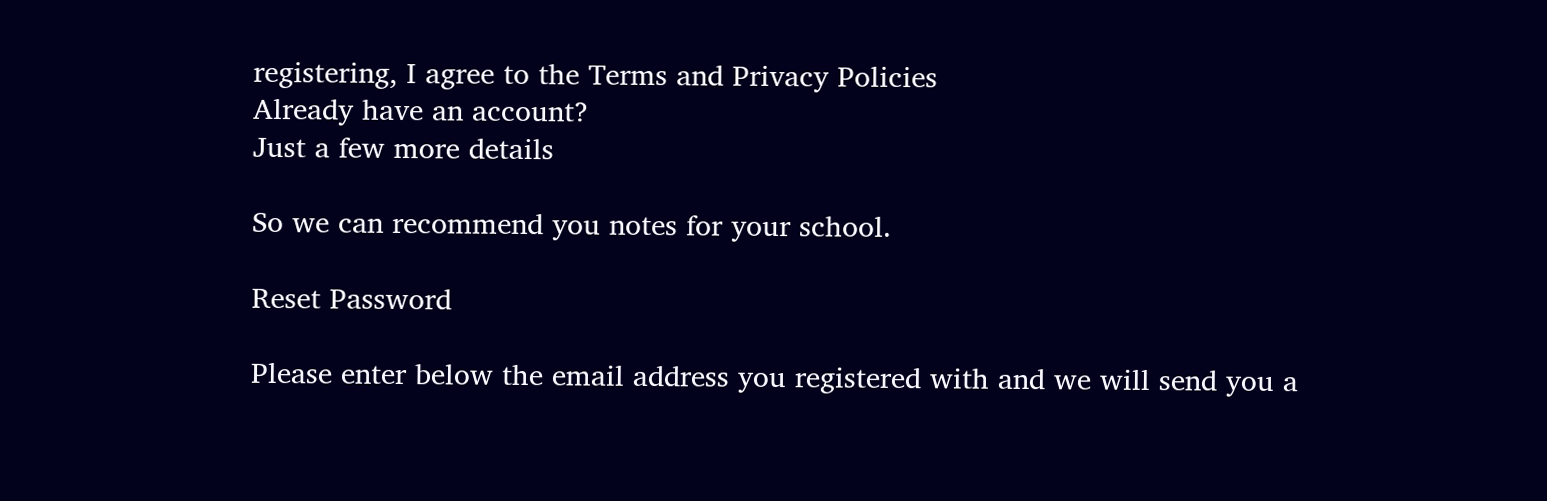registering, I agree to the Terms and Privacy Policies
Already have an account?
Just a few more details

So we can recommend you notes for your school.

Reset Password

Please enter below the email address you registered with and we will send you a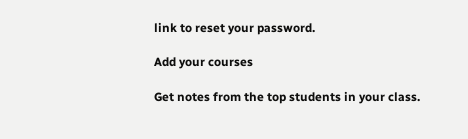link to reset your password.

Add your courses

Get notes from the top students in your class.